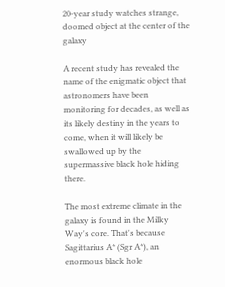20-year study watches strange, doomed object at the center of the galaxy

A recent study has revealed the name of the enigmatic object that astronomers have been monitoring for decades, as well as its likely destiny in the years to come, when it will likely be swallowed up by the supermassive black hole hiding there.

The most extreme climate in the galaxy is found in the Milky Way's core. That's because Sagittarius A* (Sgr A*), an enormous black hole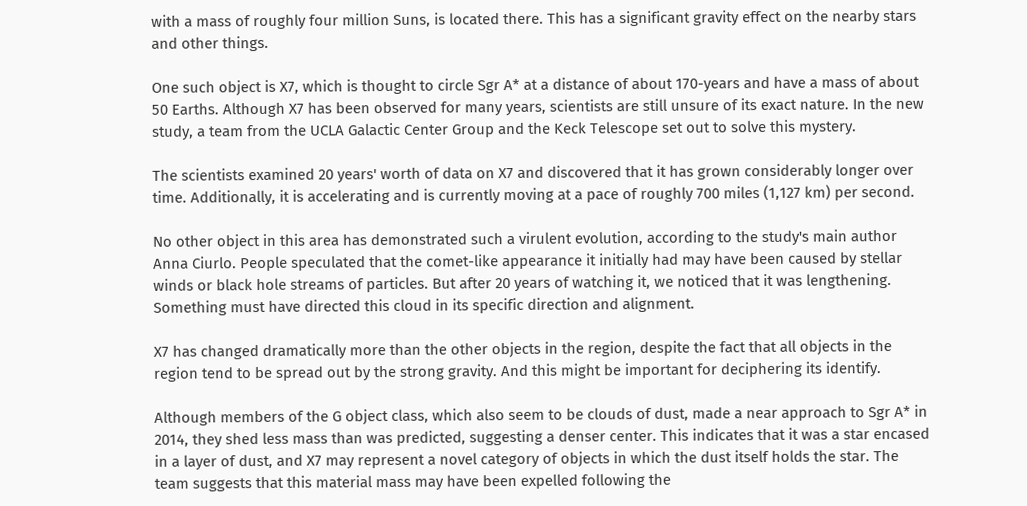with a mass of roughly four million Suns, is located there. This has a significant gravity effect on the nearby stars and other things.

One such object is X7, which is thought to circle Sgr A* at a distance of about 170-years and have a mass of about 50 Earths. Although X7 has been observed for many years, scientists are still unsure of its exact nature. In the new study, a team from the UCLA Galactic Center Group and the Keck Telescope set out to solve this mystery.

The scientists examined 20 years' worth of data on X7 and discovered that it has grown considerably longer over time. Additionally, it is accelerating and is currently moving at a pace of roughly 700 miles (1,127 km) per second.

No other object in this area has demonstrated such a virulent evolution, according to the study's main author Anna Ciurlo. People speculated that the comet-like appearance it initially had may have been caused by stellar winds or black hole streams of particles. But after 20 years of watching it, we noticed that it was lengthening. Something must have directed this cloud in its specific direction and alignment.

X7 has changed dramatically more than the other objects in the region, despite the fact that all objects in the region tend to be spread out by the strong gravity. And this might be important for deciphering its identify.

Although members of the G object class, which also seem to be clouds of dust, made a near approach to Sgr A* in 2014, they shed less mass than was predicted, suggesting a denser center. This indicates that it was a star encased in a layer of dust, and X7 may represent a novel category of objects in which the dust itself holds the star. The team suggests that this material mass may have been expelled following the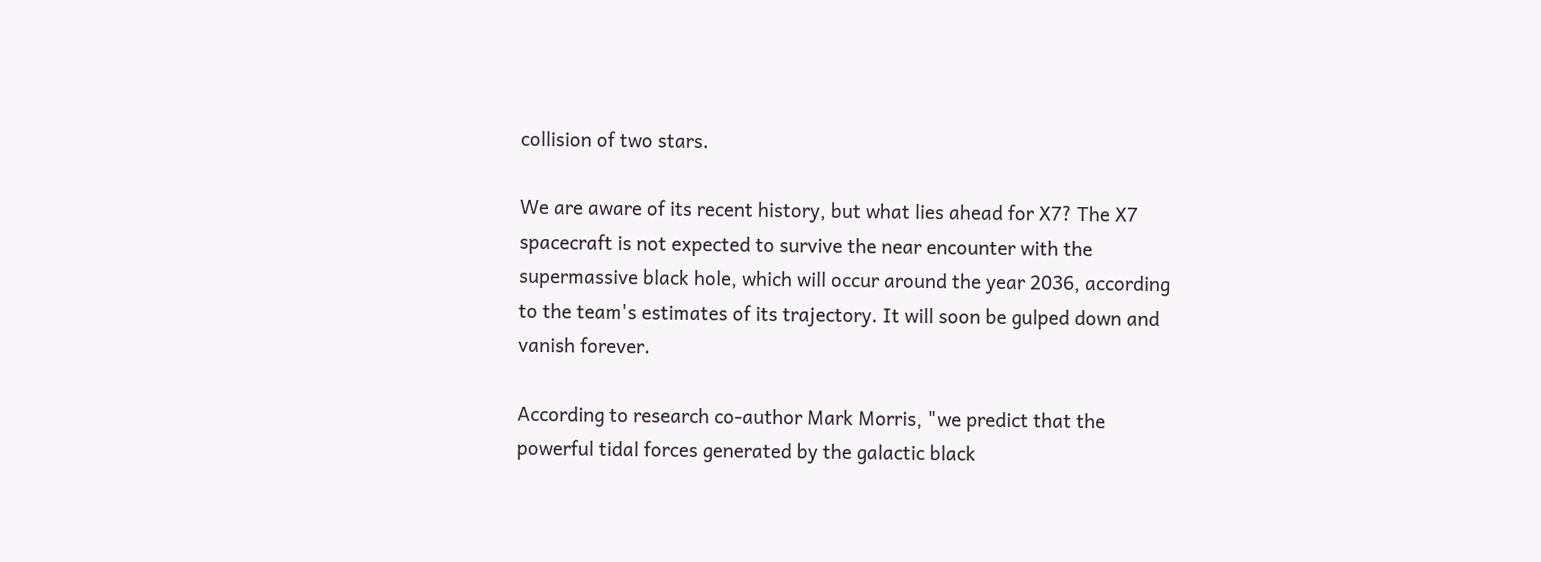collision of two stars.

We are aware of its recent history, but what lies ahead for X7? The X7 spacecraft is not expected to survive the near encounter with the supermassive black hole, which will occur around the year 2036, according to the team's estimates of its trajectory. It will soon be gulped down and vanish forever.

According to research co-author Mark Morris, "we predict that the powerful tidal forces generated by the galactic black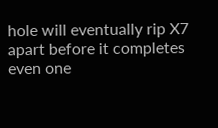hole will eventually rip X7 apart before it completes even one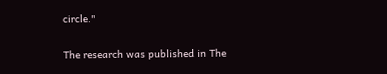circle."

The research was published in The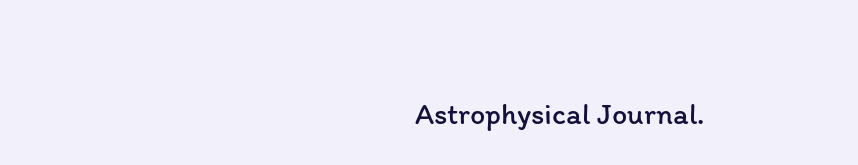Astrophysical Journal.